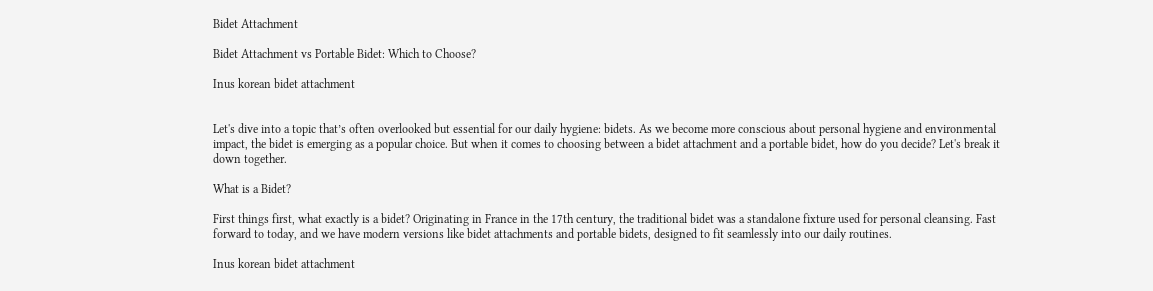Bidet Attachment

Bidet Attachment vs Portable Bidet: Which to Choose?

Inus korean bidet attachment


Let's dive into a topic that’s often overlooked but essential for our daily hygiene: bidets. As we become more conscious about personal hygiene and environmental impact, the bidet is emerging as a popular choice. But when it comes to choosing between a bidet attachment and a portable bidet, how do you decide? Let's break it down together.

What is a Bidet?

First things first, what exactly is a bidet? Originating in France in the 17th century, the traditional bidet was a standalone fixture used for personal cleansing. Fast forward to today, and we have modern versions like bidet attachments and portable bidets, designed to fit seamlessly into our daily routines.

Inus korean bidet attachment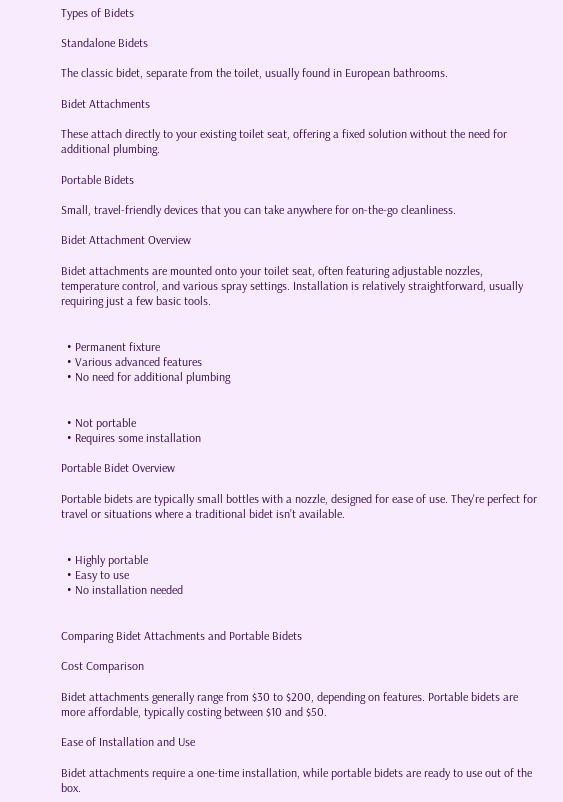Types of Bidets

Standalone Bidets

The classic bidet, separate from the toilet, usually found in European bathrooms.

Bidet Attachments

These attach directly to your existing toilet seat, offering a fixed solution without the need for additional plumbing.

Portable Bidets

Small, travel-friendly devices that you can take anywhere for on-the-go cleanliness.

Bidet Attachment Overview

Bidet attachments are mounted onto your toilet seat, often featuring adjustable nozzles, temperature control, and various spray settings. Installation is relatively straightforward, usually requiring just a few basic tools.


  • Permanent fixture
  • Various advanced features
  • No need for additional plumbing


  • Not portable
  • Requires some installation

Portable Bidet Overview

Portable bidets are typically small bottles with a nozzle, designed for ease of use. They're perfect for travel or situations where a traditional bidet isn’t available.


  • Highly portable
  • Easy to use
  • No installation needed


Comparing Bidet Attachments and Portable Bidets

Cost Comparison

Bidet attachments generally range from $30 to $200, depending on features. Portable bidets are more affordable, typically costing between $10 and $50.

Ease of Installation and Use

Bidet attachments require a one-time installation, while portable bidets are ready to use out of the box.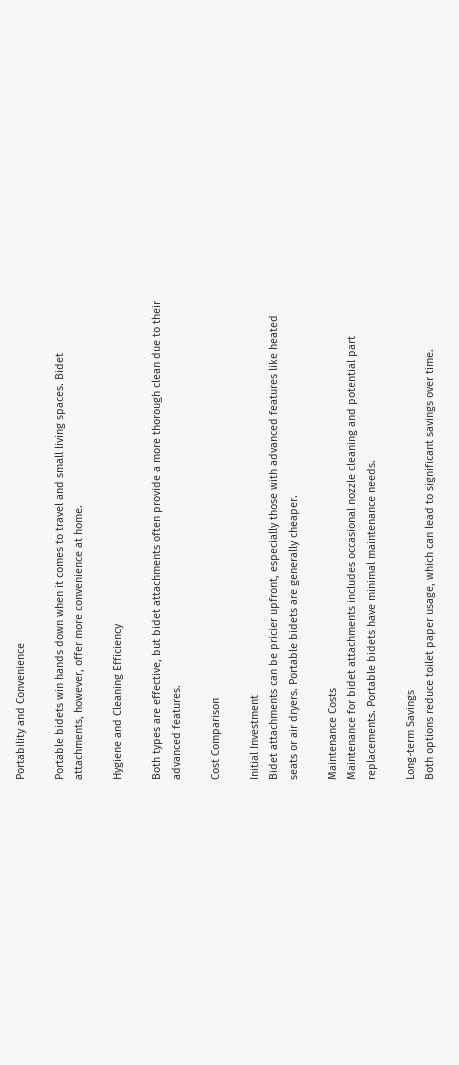Portability and Convenience

Portable bidets win hands down when it comes to travel and small living spaces. Bidet attachments, however, offer more convenience at home.

Hygiene and Cleaning Efficiency

Both types are effective, but bidet attachments often provide a more thorough clean due to their advanced features.

Cost Comparison

Initial Investment
Bidet attachments can be pricier upfront, especially those with advanced features like heated seats or air dryers. Portable bidets are generally cheaper.

Maintenance Costs
Maintenance for bidet attachments includes occasional nozzle cleaning and potential part replacements. Portable bidets have minimal maintenance needs.

Long-term Savings
Both options reduce toilet paper usage, which can lead to significant savings over time.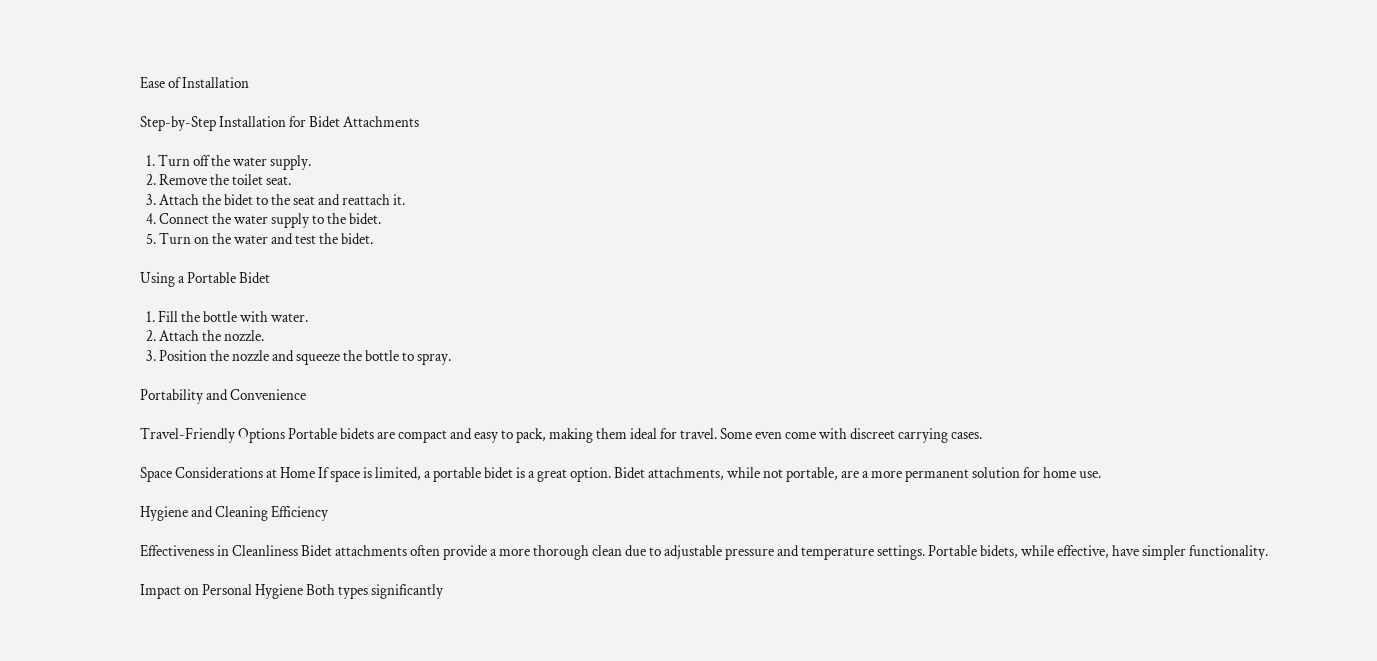Ease of Installation

Step-by-Step Installation for Bidet Attachments

  1. Turn off the water supply.
  2. Remove the toilet seat.
  3. Attach the bidet to the seat and reattach it.
  4. Connect the water supply to the bidet.
  5. Turn on the water and test the bidet.

Using a Portable Bidet

  1. Fill the bottle with water.
  2. Attach the nozzle.
  3. Position the nozzle and squeeze the bottle to spray.

Portability and Convenience

Travel-Friendly Options Portable bidets are compact and easy to pack, making them ideal for travel. Some even come with discreet carrying cases.

Space Considerations at Home If space is limited, a portable bidet is a great option. Bidet attachments, while not portable, are a more permanent solution for home use.

Hygiene and Cleaning Efficiency

Effectiveness in Cleanliness Bidet attachments often provide a more thorough clean due to adjustable pressure and temperature settings. Portable bidets, while effective, have simpler functionality.

Impact on Personal Hygiene Both types significantly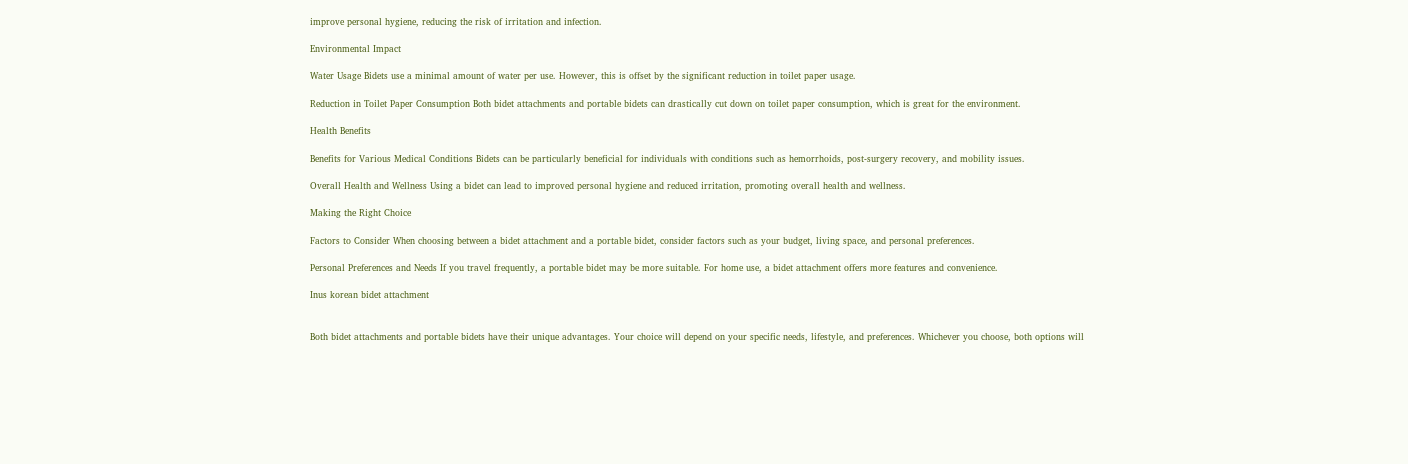improve personal hygiene, reducing the risk of irritation and infection.

Environmental Impact

Water Usage Bidets use a minimal amount of water per use. However, this is offset by the significant reduction in toilet paper usage.

Reduction in Toilet Paper Consumption Both bidet attachments and portable bidets can drastically cut down on toilet paper consumption, which is great for the environment.

Health Benefits

Benefits for Various Medical Conditions Bidets can be particularly beneficial for individuals with conditions such as hemorrhoids, post-surgery recovery, and mobility issues.

Overall Health and Wellness Using a bidet can lead to improved personal hygiene and reduced irritation, promoting overall health and wellness.

Making the Right Choice

Factors to Consider When choosing between a bidet attachment and a portable bidet, consider factors such as your budget, living space, and personal preferences.

Personal Preferences and Needs If you travel frequently, a portable bidet may be more suitable. For home use, a bidet attachment offers more features and convenience.

Inus korean bidet attachment


Both bidet attachments and portable bidets have their unique advantages. Your choice will depend on your specific needs, lifestyle, and preferences. Whichever you choose, both options will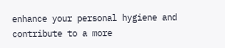enhance your personal hygiene and contribute to a more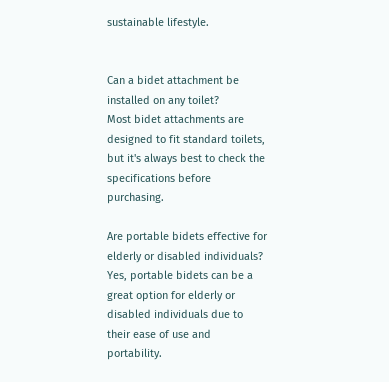sustainable lifestyle.


Can a bidet attachment be installed on any toilet?
Most bidet attachments are designed to fit standard toilets, but it's always best to check the specifications before purchasing.

Are portable bidets effective for elderly or disabled individuals?
Yes, portable bidets can be a great option for elderly or disabled individuals due to their ease of use and portability.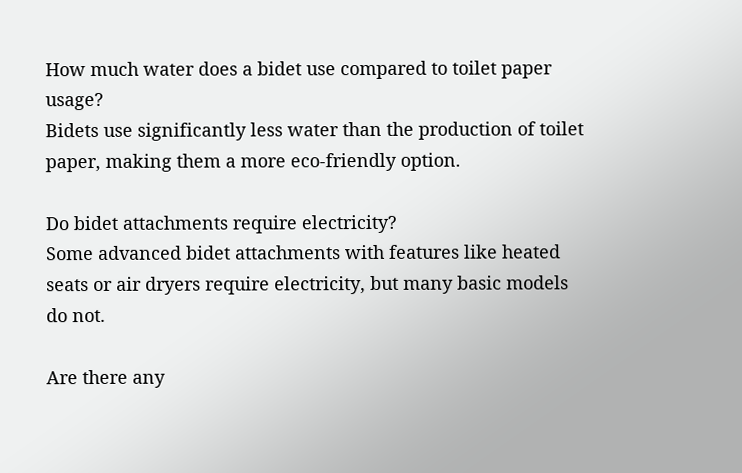How much water does a bidet use compared to toilet paper usage?
Bidets use significantly less water than the production of toilet paper, making them a more eco-friendly option.

Do bidet attachments require electricity?
Some advanced bidet attachments with features like heated seats or air dryers require electricity, but many basic models do not.

Are there any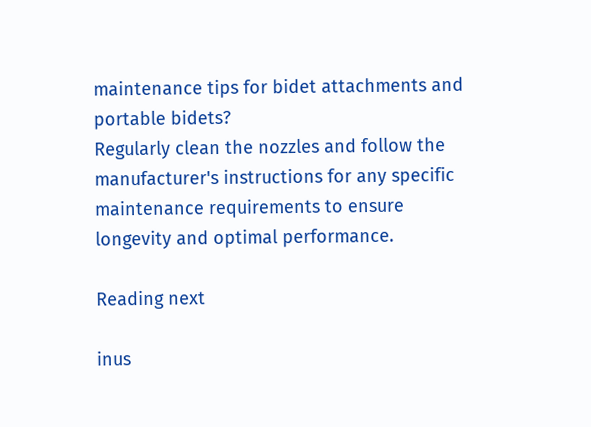maintenance tips for bidet attachments and portable bidets?
Regularly clean the nozzles and follow the manufacturer's instructions for any specific maintenance requirements to ensure longevity and optimal performance.

Reading next

inus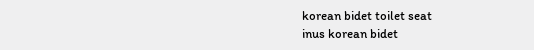korean bidet toilet seat
inus korean bidet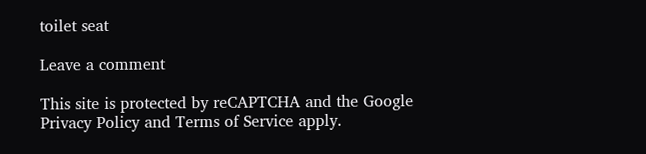toilet seat

Leave a comment

This site is protected by reCAPTCHA and the Google Privacy Policy and Terms of Service apply.